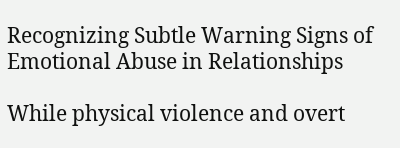Recognizing Subtle Warning Signs of Emotional Abuse in Relationships

While physical violence and overt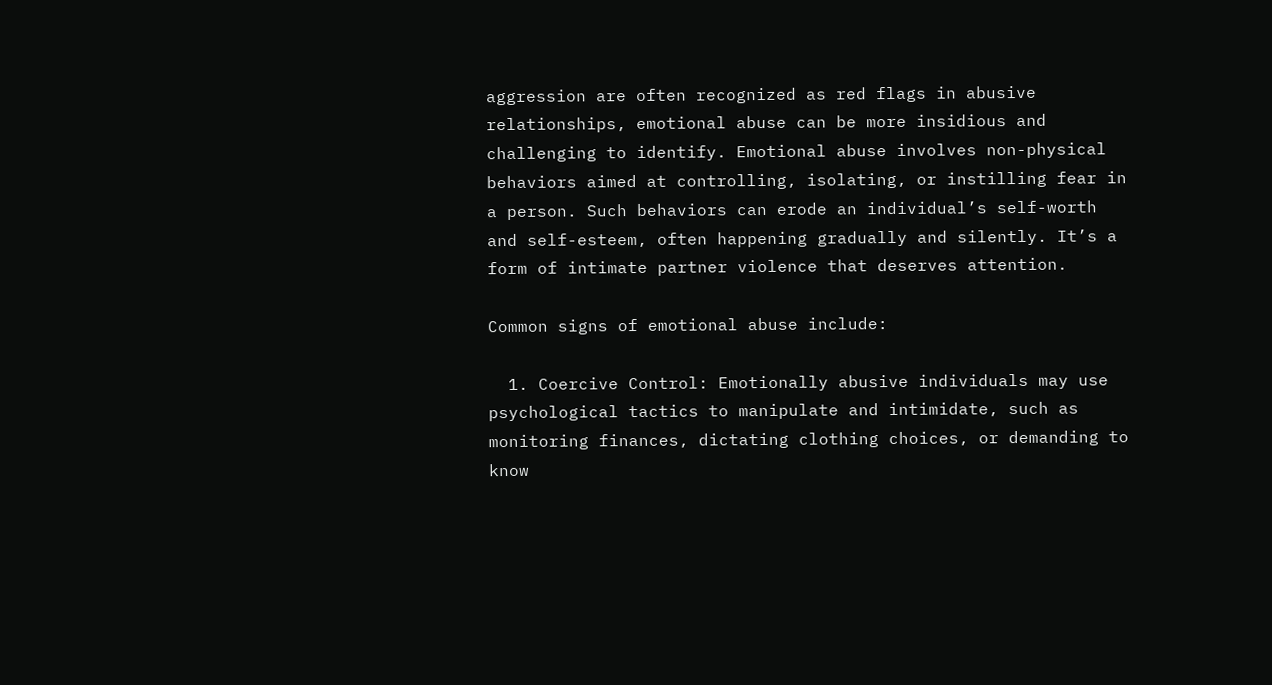aggression are often recognized as red flags in abusive relationships, emotional abuse can be more insidious and challenging to identify. Emotional abuse involves non-physical behaviors aimed at controlling, isolating, or instilling fear in a person. Such behaviors can erode an individual’s self-worth and self-esteem, often happening gradually and silently. It’s a form of intimate partner violence that deserves attention.

Common signs of emotional abuse include:

  1. Coercive Control: Emotionally abusive individuals may use psychological tactics to manipulate and intimidate, such as monitoring finances, dictating clothing choices, or demanding to know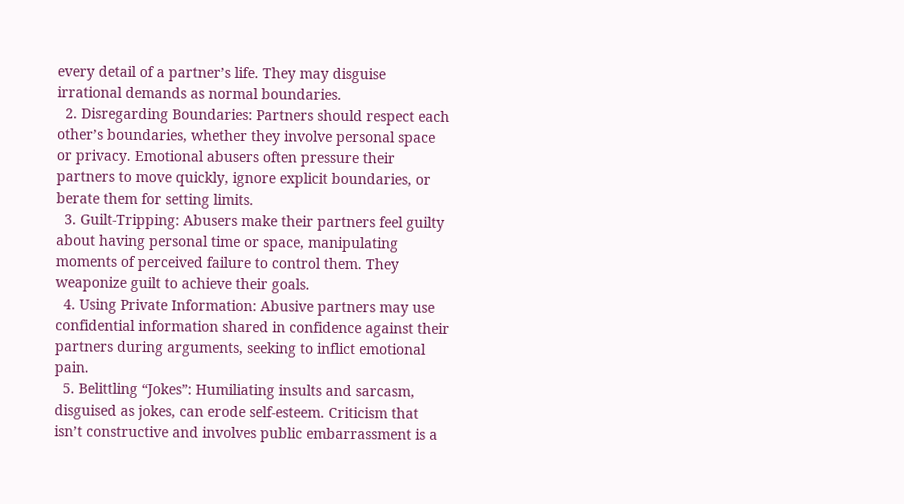every detail of a partner’s life. They may disguise irrational demands as normal boundaries.
  2. Disregarding Boundaries: Partners should respect each other’s boundaries, whether they involve personal space or privacy. Emotional abusers often pressure their partners to move quickly, ignore explicit boundaries, or berate them for setting limits.
  3. Guilt-Tripping: Abusers make their partners feel guilty about having personal time or space, manipulating moments of perceived failure to control them. They weaponize guilt to achieve their goals.
  4. Using Private Information: Abusive partners may use confidential information shared in confidence against their partners during arguments, seeking to inflict emotional pain.
  5. Belittling “Jokes”: Humiliating insults and sarcasm, disguised as jokes, can erode self-esteem. Criticism that isn’t constructive and involves public embarrassment is a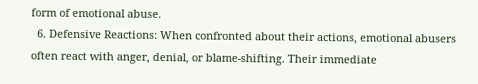form of emotional abuse.
  6. Defensive Reactions: When confronted about their actions, emotional abusers often react with anger, denial, or blame-shifting. Their immediate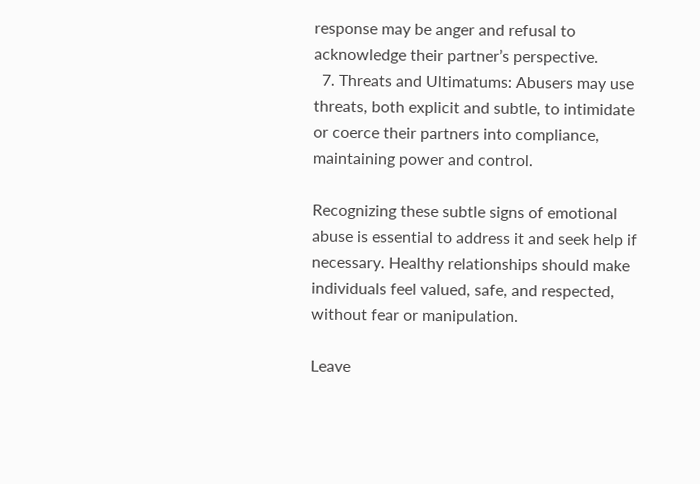response may be anger and refusal to acknowledge their partner’s perspective.
  7. Threats and Ultimatums: Abusers may use threats, both explicit and subtle, to intimidate or coerce their partners into compliance, maintaining power and control.

Recognizing these subtle signs of emotional abuse is essential to address it and seek help if necessary. Healthy relationships should make individuals feel valued, safe, and respected, without fear or manipulation.

Leave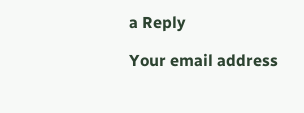a Reply

Your email address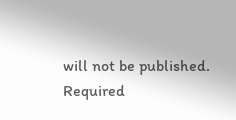will not be published. Required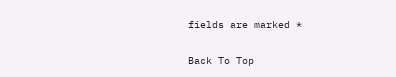fields are marked *

Back To Top